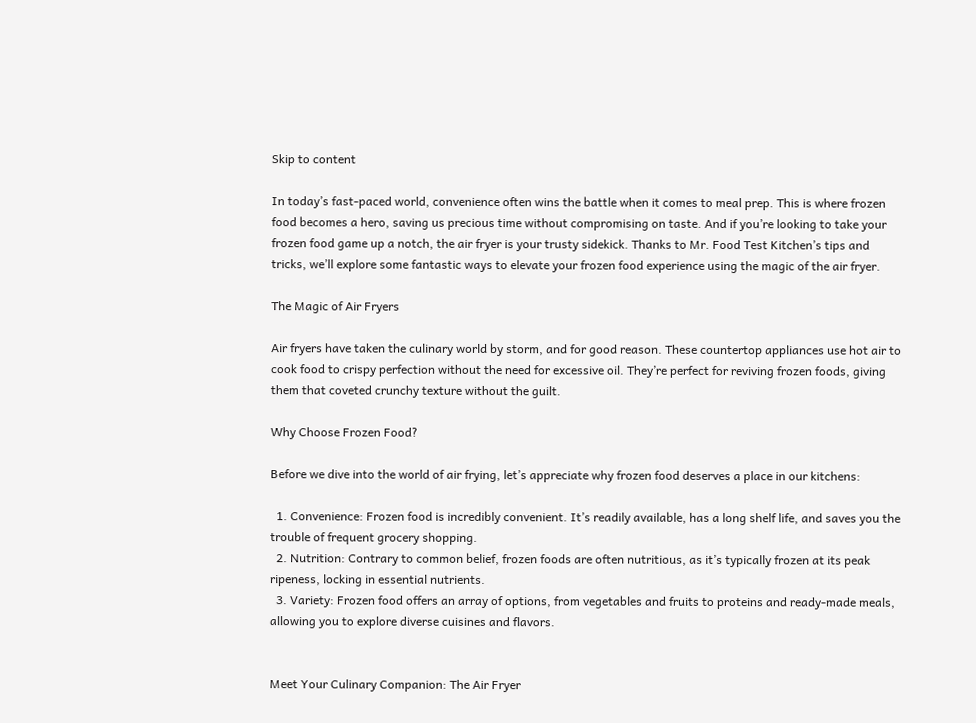Skip to content

In today’s fast-paced world, convenience often wins the battle when it comes to meal prep. This is where frozen food becomes a hero, saving us precious time without compromising on taste. And if you’re looking to take your frozen food game up a notch, the air fryer is your trusty sidekick. Thanks to Mr. Food Test Kitchen’s tips and tricks, we’ll explore some fantastic ways to elevate your frozen food experience using the magic of the air fryer.

The Magic of Air Fryers

Air fryers have taken the culinary world by storm, and for good reason. These countertop appliances use hot air to cook food to crispy perfection without the need for excessive oil. They’re perfect for reviving frozen foods, giving them that coveted crunchy texture without the guilt.

Why Choose Frozen Food?

Before we dive into the world of air frying, let’s appreciate why frozen food deserves a place in our kitchens:

  1. Convenience: Frozen food is incredibly convenient. It’s readily available, has a long shelf life, and saves you the trouble of frequent grocery shopping.
  2. Nutrition: Contrary to common belief, frozen foods are often nutritious, as it’s typically frozen at its peak ripeness, locking in essential nutrients.
  3. Variety: Frozen food offers an array of options, from vegetables and fruits to proteins and ready-made meals, allowing you to explore diverse cuisines and flavors.


Meet Your Culinary Companion: The Air Fryer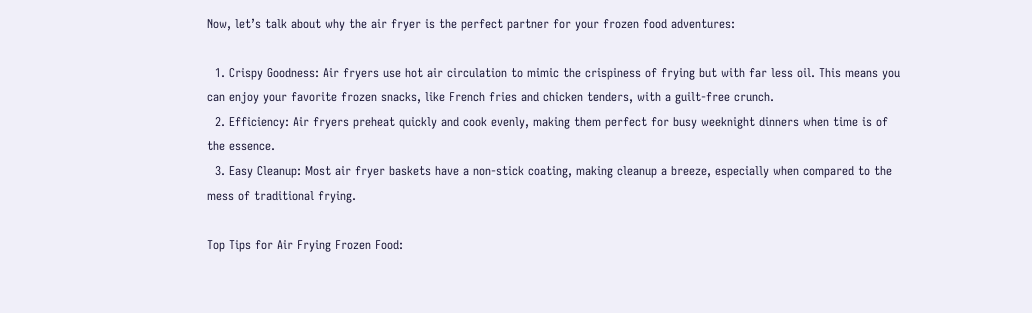Now, let’s talk about why the air fryer is the perfect partner for your frozen food adventures:

  1. Crispy Goodness: Air fryers use hot air circulation to mimic the crispiness of frying but with far less oil. This means you can enjoy your favorite frozen snacks, like French fries and chicken tenders, with a guilt-free crunch.
  2. Efficiency: Air fryers preheat quickly and cook evenly, making them perfect for busy weeknight dinners when time is of the essence.
  3. Easy Cleanup: Most air fryer baskets have a non-stick coating, making cleanup a breeze, especially when compared to the mess of traditional frying.

Top Tips for Air Frying Frozen Food: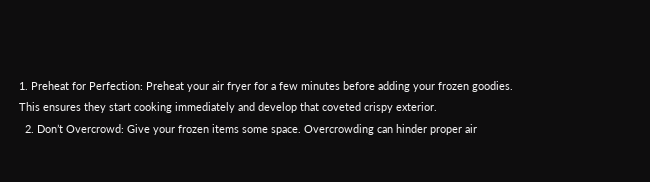1. Preheat for Perfection: Preheat your air fryer for a few minutes before adding your frozen goodies. This ensures they start cooking immediately and develop that coveted crispy exterior.
  2. Don’t Overcrowd: Give your frozen items some space. Overcrowding can hinder proper air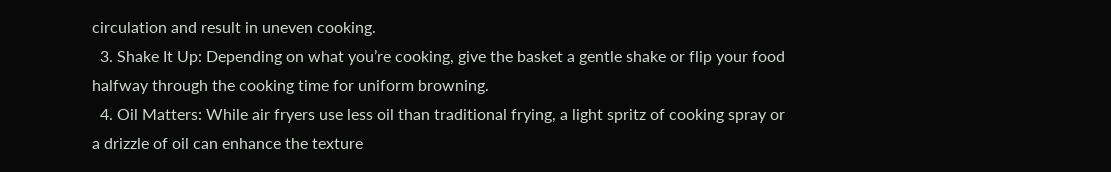circulation and result in uneven cooking.
  3. Shake It Up: Depending on what you’re cooking, give the basket a gentle shake or flip your food halfway through the cooking time for uniform browning.
  4. Oil Matters: While air fryers use less oil than traditional frying, a light spritz of cooking spray or a drizzle of oil can enhance the texture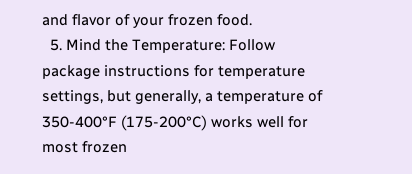and flavor of your frozen food.
  5. Mind the Temperature: Follow package instructions for temperature settings, but generally, a temperature of 350-400°F (175-200°C) works well for most frozen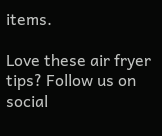items.

Love these air fryer tips? Follow us on social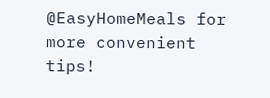@EasyHomeMeals for more convenient tips!